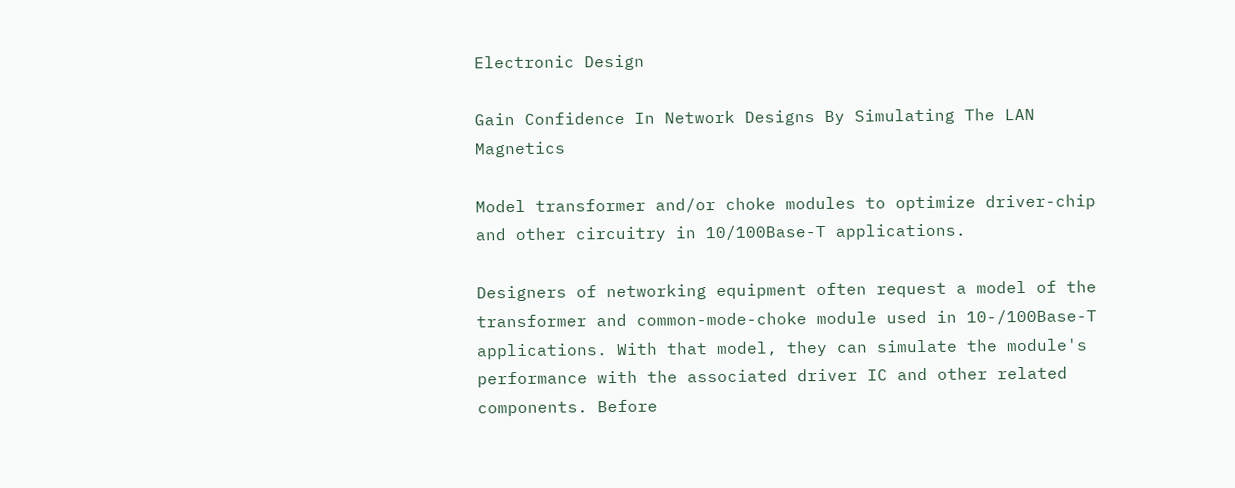Electronic Design

Gain Confidence In Network Designs By Simulating The LAN Magnetics

Model transformer and/or choke modules to optimize driver-chip and other circuitry in 10/100Base-T applications.

Designers of networking equipment often request a model of the transformer and common-mode-choke module used in 10-/100Base-T applications. With that model, they can simulate the module's performance with the associated driver IC and other related components. Before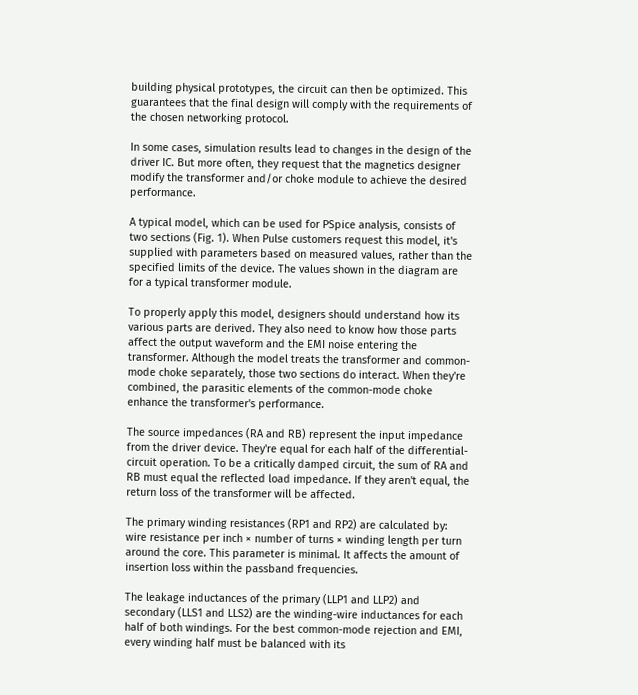building physical prototypes, the circuit can then be optimized. This guarantees that the final design will comply with the requirements of the chosen networking protocol.

In some cases, simulation results lead to changes in the design of the driver IC. But more often, they request that the magnetics designer modify the transformer and/or choke module to achieve the desired performance.

A typical model, which can be used for PSpice analysis, consists of two sections (Fig. 1). When Pulse customers request this model, it's supplied with parameters based on measured values, rather than the specified limits of the device. The values shown in the diagram are for a typical transformer module.

To properly apply this model, designers should understand how its various parts are derived. They also need to know how those parts affect the output waveform and the EMI noise entering the transformer. Although the model treats the transformer and common-mode choke separately, those two sections do interact. When they're combined, the parasitic elements of the common-mode choke enhance the transformer's performance.

The source impedances (RA and RB) represent the input impedance from the driver device. They're equal for each half of the differential-circuit operation. To be a critically damped circuit, the sum of RA and RB must equal the reflected load impedance. If they aren't equal, the return loss of the transformer will be affected.

The primary winding resistances (RP1 and RP2) are calculated by: wire resistance per inch × number of turns × winding length per turn around the core. This parameter is minimal. It affects the amount of insertion loss within the passband frequencies.

The leakage inductances of the primary (LLP1 and LLP2) and secondary (LLS1 and LLS2) are the winding-wire inductances for each half of both windings. For the best common-mode rejection and EMI, every winding half must be balanced with its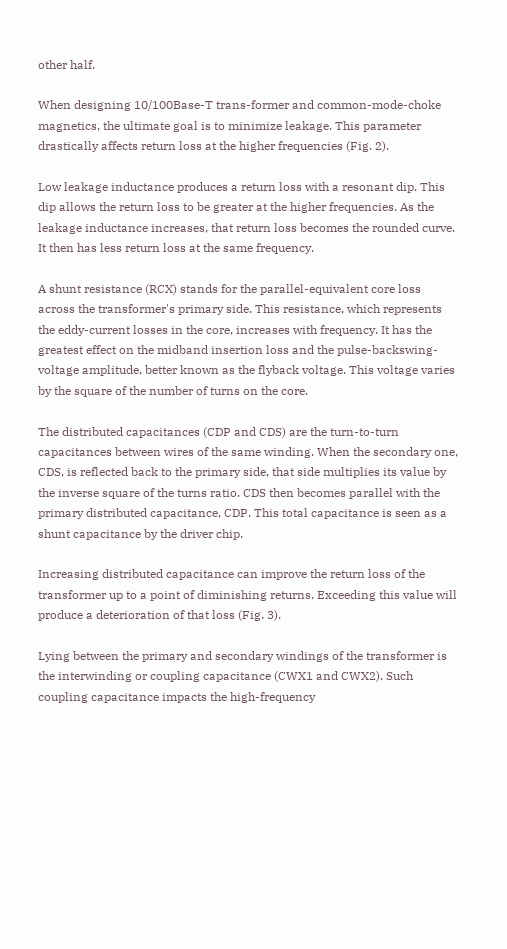other half.

When designing 10/100Base-T trans-former and common-mode-choke magnetics, the ultimate goal is to minimize leakage. This parameter drastically affects return loss at the higher frequencies (Fig. 2).

Low leakage inductance produces a return loss with a resonant dip. This dip allows the return loss to be greater at the higher frequencies. As the leakage inductance increases, that return loss becomes the rounded curve. It then has less return loss at the same frequency.

A shunt resistance (RCX) stands for the parallel-equivalent core loss across the transformer's primary side. This resistance, which represents the eddy-current losses in the core, increases with frequency. It has the greatest effect on the midband insertion loss and the pulse-backswing-voltage amplitude, better known as the flyback voltage. This voltage varies by the square of the number of turns on the core.

The distributed capacitances (CDP and CDS) are the turn-to-turn capacitances between wires of the same winding. When the secondary one, CDS, is reflected back to the primary side, that side multiplies its value by the inverse square of the turns ratio. CDS then becomes parallel with the primary distributed capacitance, CDP. This total capacitance is seen as a shunt capacitance by the driver chip.

Increasing distributed capacitance can improve the return loss of the transformer up to a point of diminishing returns. Exceeding this value will produce a deterioration of that loss (Fig. 3).

Lying between the primary and secondary windings of the transformer is the interwinding or coupling capacitance (CWX1 and CWX2). Such coupling capacitance impacts the high-frequency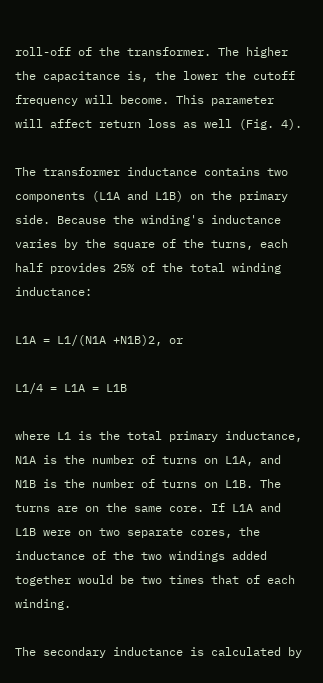roll-off of the transformer. The higher the capacitance is, the lower the cutoff frequency will become. This parameter will affect return loss as well (Fig. 4).

The transformer inductance contains two components (L1A and L1B) on the primary side. Because the winding's inductance varies by the square of the turns, each half provides 25% of the total winding inductance:

L1A = L1/(N1A +N1B)2, or

L1/4 = L1A = L1B

where L1 is the total primary inductance, N1A is the number of turns on L1A, and N1B is the number of turns on L1B. The turns are on the same core. If L1A and L1B were on two separate cores, the inductance of the two windings added together would be two times that of each winding.

The secondary inductance is calculated by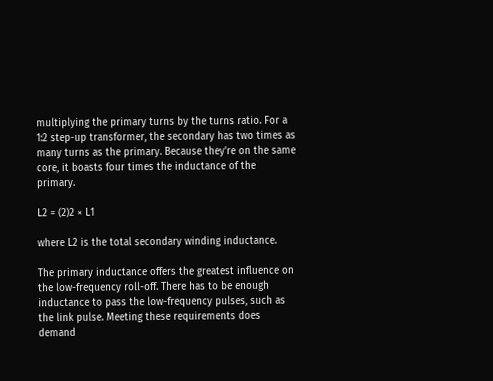multiplying the primary turns by the turns ratio. For a 1:2 step-up transformer, the secondary has two times as many turns as the primary. Because they're on the same core, it boasts four times the inductance of the primary.

L2 = (2)2 × L1

where L2 is the total secondary winding inductance.

The primary inductance offers the greatest influence on the low-frequency roll-off. There has to be enough inductance to pass the low-frequency pulses, such as the link pulse. Meeting these requirements does demand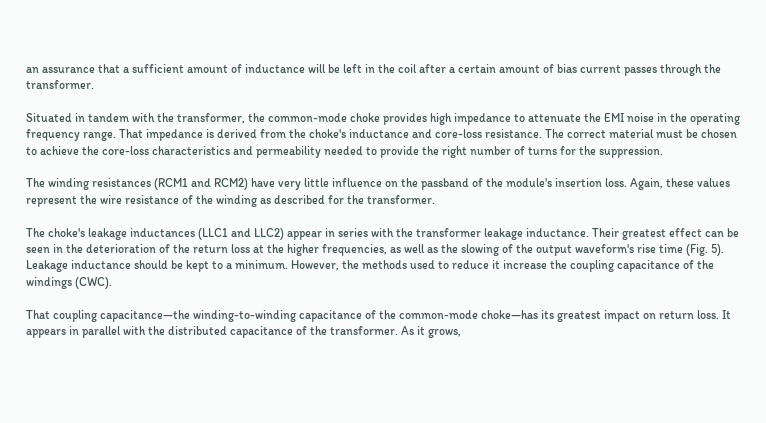an assurance that a sufficient amount of inductance will be left in the coil after a certain amount of bias current passes through the transformer.

Situated in tandem with the transformer, the common-mode choke provides high impedance to attenuate the EMI noise in the operating frequency range. That impedance is derived from the choke's inductance and core-loss resistance. The correct material must be chosen to achieve the core-loss characteristics and permeability needed to provide the right number of turns for the suppression.

The winding resistances (RCM1 and RCM2) have very little influence on the passband of the module's insertion loss. Again, these values represent the wire resistance of the winding as described for the transformer.

The choke's leakage inductances (LLC1 and LLC2) appear in series with the transformer leakage inductance. Their greatest effect can be seen in the deterioration of the return loss at the higher frequencies, as well as the slowing of the output waveform's rise time (Fig. 5). Leakage inductance should be kept to a minimum. However, the methods used to reduce it increase the coupling capacitance of the windings (CWC).

That coupling capacitance—the winding-to-winding capacitance of the common-mode choke—has its greatest impact on return loss. It appears in parallel with the distributed capacitance of the transformer. As it grows,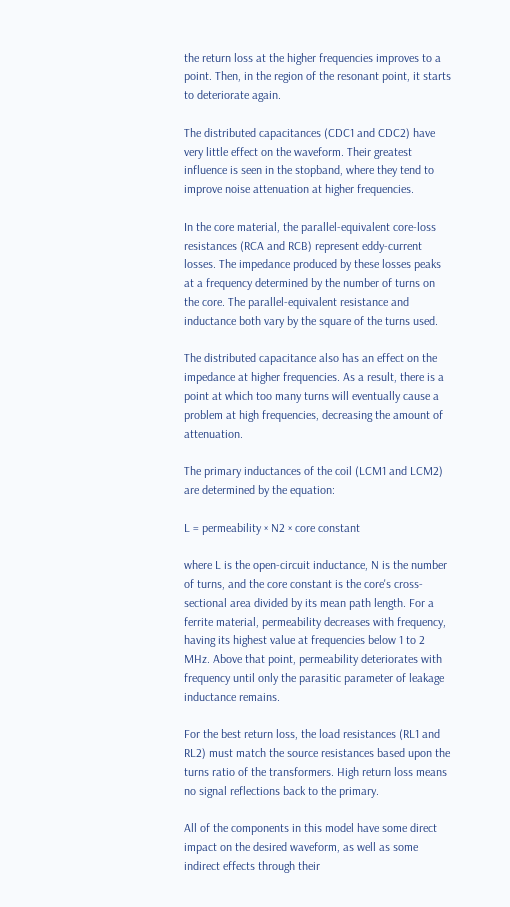the return loss at the higher frequencies improves to a point. Then, in the region of the resonant point, it starts to deteriorate again.

The distributed capacitances (CDC1 and CDC2) have very little effect on the waveform. Their greatest influence is seen in the stopband, where they tend to improve noise attenuation at higher frequencies.

In the core material, the parallel-equivalent core-loss resistances (RCA and RCB) represent eddy-current losses. The impedance produced by these losses peaks at a frequency determined by the number of turns on the core. The parallel-equivalent resistance and inductance both vary by the square of the turns used.

The distributed capacitance also has an effect on the impedance at higher frequencies. As a result, there is a point at which too many turns will eventually cause a problem at high frequencies, decreasing the amount of attenuation.

The primary inductances of the coil (LCM1 and LCM2) are determined by the equation:

L = permeability × N2 × core constant

where L is the open-circuit inductance, N is the number of turns, and the core constant is the core's cross-sectional area divided by its mean path length. For a ferrite material, permeability decreases with frequency, having its highest value at frequencies below 1 to 2 MHz. Above that point, permeability deteriorates with frequency until only the parasitic parameter of leakage inductance remains.

For the best return loss, the load resistances (RL1 and RL2) must match the source resistances based upon the turns ratio of the transformers. High return loss means no signal reflections back to the primary.

All of the components in this model have some direct impact on the desired waveform, as well as some indirect effects through their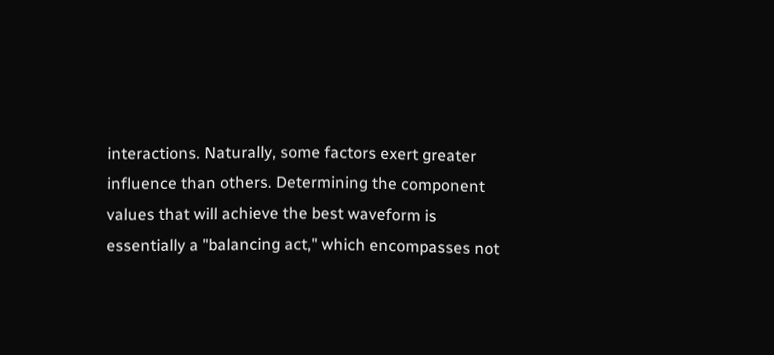interactions. Naturally, some factors exert greater influence than others. Determining the component values that will achieve the best waveform is essentially a "balancing act," which encompasses not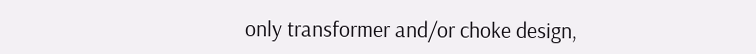only transformer and/or choke design,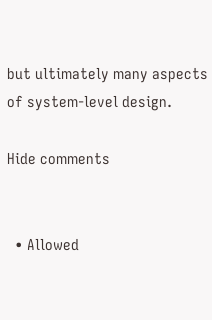but ultimately many aspects of system-level design.

Hide comments


  • Allowed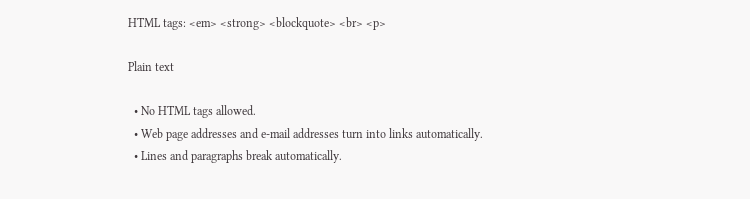HTML tags: <em> <strong> <blockquote> <br> <p>

Plain text

  • No HTML tags allowed.
  • Web page addresses and e-mail addresses turn into links automatically.
  • Lines and paragraphs break automatically.